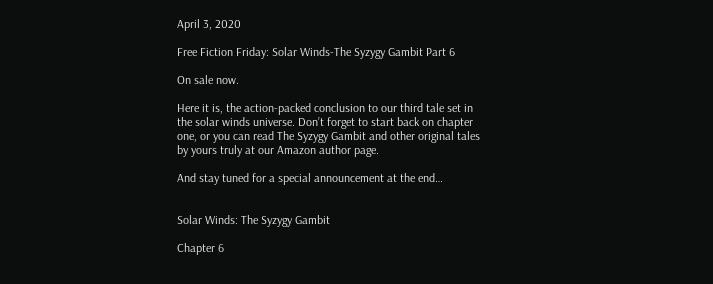April 3, 2020

Free Fiction Friday: Solar Winds-The Syzygy Gambit Part 6

On sale now.

Here it is, the action-packed conclusion to our third tale set in the solar winds universe. Don’t forget to start back on chapter one, or you can read The Syzygy Gambit and other original tales by yours truly at our Amazon author page.

And stay tuned for a special announcement at the end…


Solar Winds: The Syzygy Gambit

Chapter 6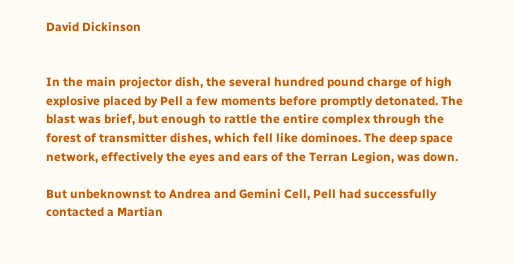David Dickinson


In the main projector dish, the several hundred pound charge of high explosive placed by Pell a few moments before promptly detonated. The blast was brief, but enough to rattle the entire complex through the forest of transmitter dishes, which fell like dominoes. The deep space network, effectively the eyes and ears of the Terran Legion, was down.

But unbeknownst to Andrea and Gemini Cell, Pell had successfully contacted a Martian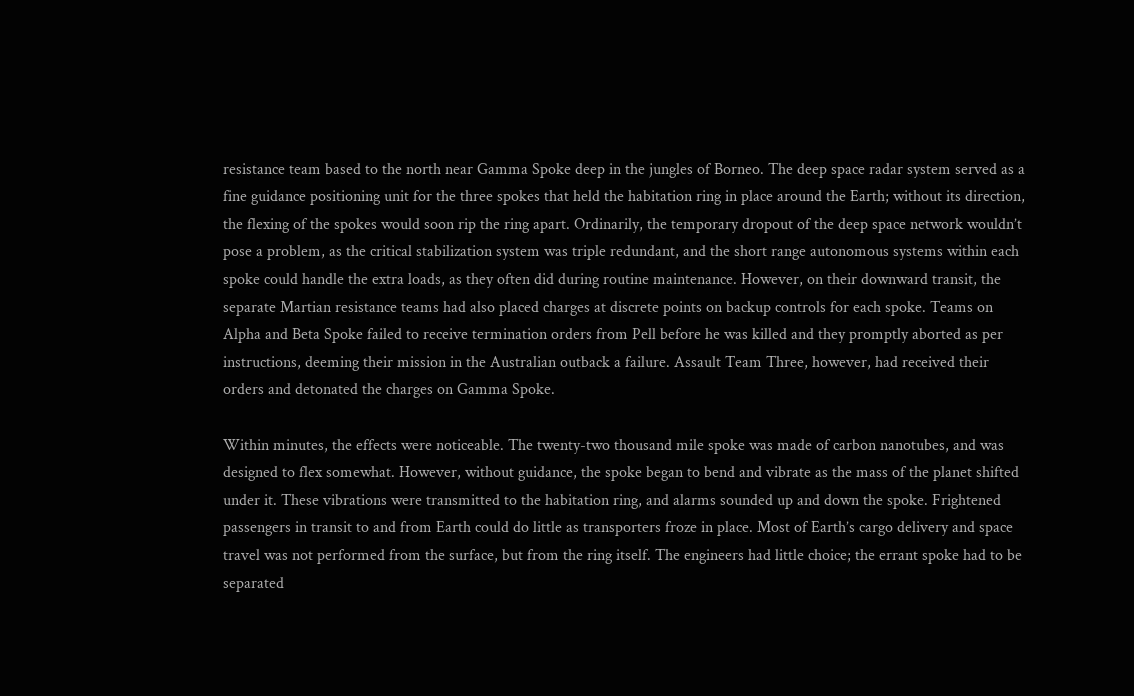resistance team based to the north near Gamma Spoke deep in the jungles of Borneo. The deep space radar system served as a fine guidance positioning unit for the three spokes that held the habitation ring in place around the Earth; without its direction, the flexing of the spokes would soon rip the ring apart. Ordinarily, the temporary dropout of the deep space network wouldn’t pose a problem, as the critical stabilization system was triple redundant, and the short range autonomous systems within each spoke could handle the extra loads, as they often did during routine maintenance. However, on their downward transit, the separate Martian resistance teams had also placed charges at discrete points on backup controls for each spoke. Teams on Alpha and Beta Spoke failed to receive termination orders from Pell before he was killed and they promptly aborted as per instructions, deeming their mission in the Australian outback a failure. Assault Team Three, however, had received their orders and detonated the charges on Gamma Spoke.

Within minutes, the effects were noticeable. The twenty-two thousand mile spoke was made of carbon nanotubes, and was designed to flex somewhat. However, without guidance, the spoke began to bend and vibrate as the mass of the planet shifted under it. These vibrations were transmitted to the habitation ring, and alarms sounded up and down the spoke. Frightened passengers in transit to and from Earth could do little as transporters froze in place. Most of Earth’s cargo delivery and space travel was not performed from the surface, but from the ring itself. The engineers had little choice; the errant spoke had to be separated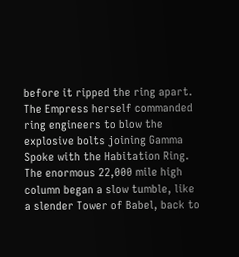before it ripped the ring apart. The Empress herself commanded ring engineers to blow the explosive bolts joining Gamma Spoke with the Habitation Ring. The enormous 22,000 mile high column began a slow tumble, like a slender Tower of Babel, back to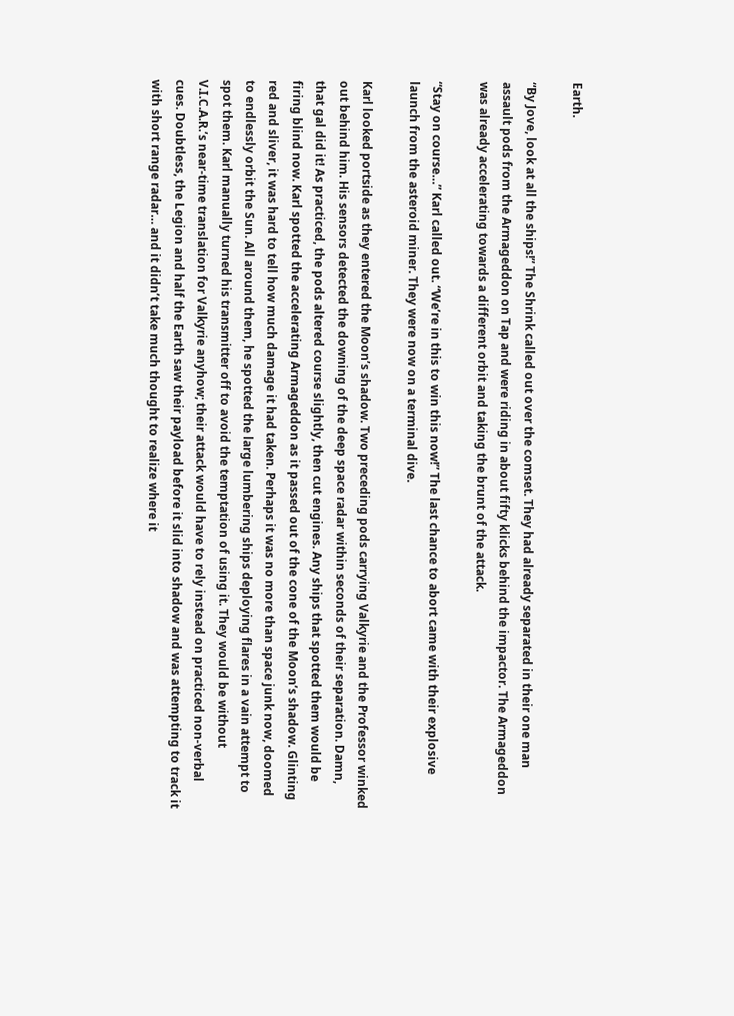Earth.

“By Jove, look at all the ships!” The Shrink called out over the comset. They had already separated in their one man assault pods from the Armageddon on Tap and were riding in about fifty klicks behind the impactor. The Armageddon was already accelerating towards a different orbit and taking the brunt of the attack.

“Stay on course…” Karl called out. “We’re in this to win this now!” The last chance to abort came with their explosive launch from the asteroid miner. They were now on a terminal dive.

Karl looked portside as they entered the Moon’s shadow. Two preceding pods carrying Valkyrie and the Professor winked out behind him. His sensors detected the downing of the deep space radar within seconds of their separation. Damn, that gal did it! As practiced, the pods altered course slightly, then cut engines. Any ships that spotted them would be firing blind now. Karl spotted the accelerating Armageddon as it passed out of the cone of the Moon’s shadow. Glinting red and sliver, it was hard to tell how much damage it had taken. Perhaps it was no more than space junk now, doomed to endlessly orbit the Sun. All around them, he spotted the large lumbering ships deploying flares in a vain attempt to spot them. Karl manually turned his transmitter off to avoid the temptation of using it. They would be without V.I.C.A.R.’s near-time translation for Valkyrie anyhow; their attack would have to rely instead on practiced non-verbal cues. Doubtless, the Legion and half the Earth saw their payload before it slid into shadow and was attempting to track it with short range radar… and it didn’t take much thought to realize where it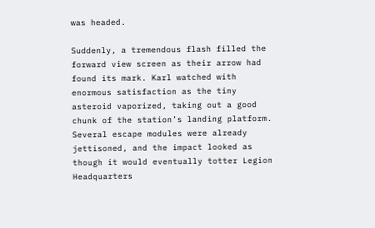was headed.

Suddenly, a tremendous flash filled the forward view screen as their arrow had found its mark. Karl watched with enormous satisfaction as the tiny asteroid vaporized, taking out a good chunk of the station’s landing platform. Several escape modules were already jettisoned, and the impact looked as though it would eventually totter Legion Headquarters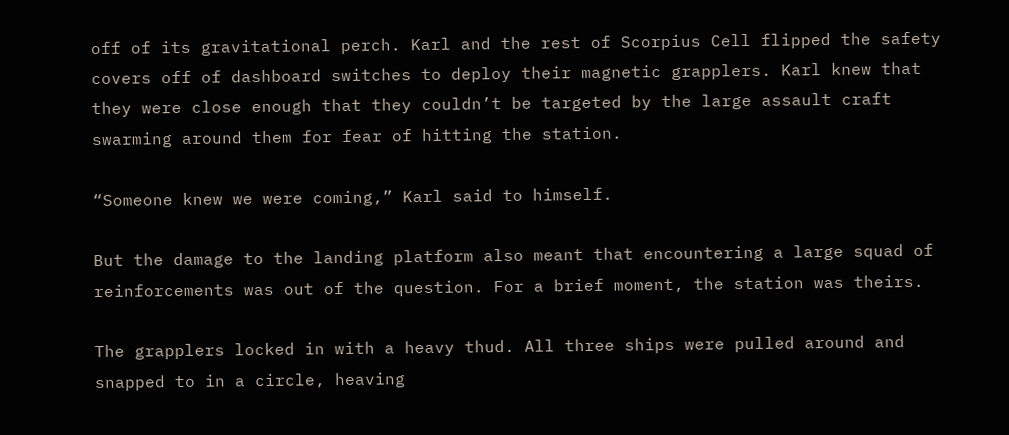off of its gravitational perch. Karl and the rest of Scorpius Cell flipped the safety covers off of dashboard switches to deploy their magnetic grapplers. Karl knew that they were close enough that they couldn’t be targeted by the large assault craft swarming around them for fear of hitting the station.

“Someone knew we were coming,” Karl said to himself.

But the damage to the landing platform also meant that encountering a large squad of reinforcements was out of the question. For a brief moment, the station was theirs.

The grapplers locked in with a heavy thud. All three ships were pulled around and snapped to in a circle, heaving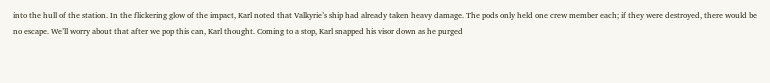into the hull of the station. In the flickering glow of the impact, Karl noted that Valkyrie’s ship had already taken heavy damage. The pods only held one crew member each; if they were destroyed, there would be no escape. We’ll worry about that after we pop this can, Karl thought. Coming to a stop, Karl snapped his visor down as he purged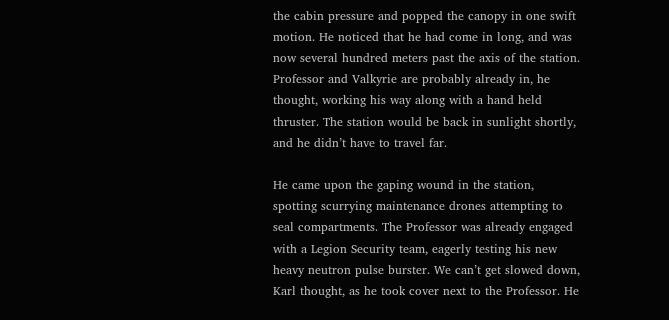the cabin pressure and popped the canopy in one swift motion. He noticed that he had come in long, and was now several hundred meters past the axis of the station. Professor and Valkyrie are probably already in, he thought, working his way along with a hand held thruster. The station would be back in sunlight shortly, and he didn’t have to travel far.

He came upon the gaping wound in the station, spotting scurrying maintenance drones attempting to seal compartments. The Professor was already engaged with a Legion Security team, eagerly testing his new heavy neutron pulse burster. We can’t get slowed down, Karl thought, as he took cover next to the Professor. He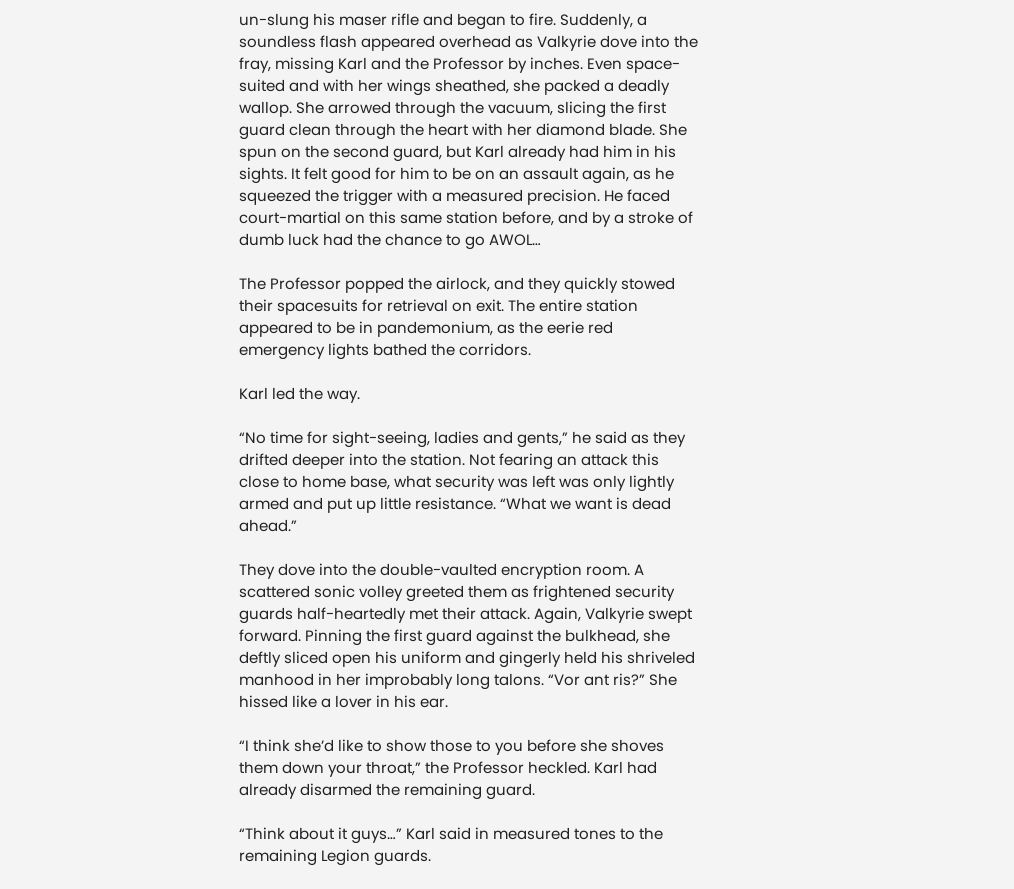un-slung his maser rifle and began to fire. Suddenly, a soundless flash appeared overhead as Valkyrie dove into the fray, missing Karl and the Professor by inches. Even space-suited and with her wings sheathed, she packed a deadly wallop. She arrowed through the vacuum, slicing the first guard clean through the heart with her diamond blade. She spun on the second guard, but Karl already had him in his sights. It felt good for him to be on an assault again, as he squeezed the trigger with a measured precision. He faced court-martial on this same station before, and by a stroke of dumb luck had the chance to go AWOL…

The Professor popped the airlock, and they quickly stowed their spacesuits for retrieval on exit. The entire station appeared to be in pandemonium, as the eerie red emergency lights bathed the corridors.

Karl led the way.

“No time for sight-seeing, ladies and gents,” he said as they drifted deeper into the station. Not fearing an attack this close to home base, what security was left was only lightly armed and put up little resistance. “What we want is dead ahead.”

They dove into the double-vaulted encryption room. A scattered sonic volley greeted them as frightened security guards half-heartedly met their attack. Again, Valkyrie swept forward. Pinning the first guard against the bulkhead, she deftly sliced open his uniform and gingerly held his shriveled manhood in her improbably long talons. “Vor ant ris?” She hissed like a lover in his ear.

“I think she’d like to show those to you before she shoves them down your throat,” the Professor heckled. Karl had already disarmed the remaining guard.

“Think about it guys…” Karl said in measured tones to the remaining Legion guards.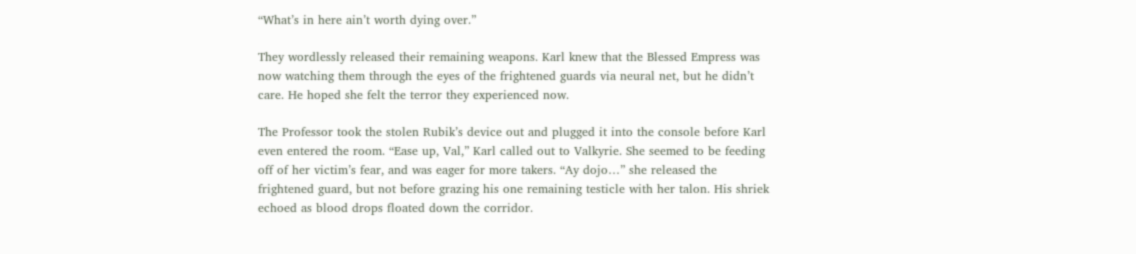“What’s in here ain’t worth dying over.”

They wordlessly released their remaining weapons. Karl knew that the Blessed Empress was now watching them through the eyes of the frightened guards via neural net, but he didn’t care. He hoped she felt the terror they experienced now.

The Professor took the stolen Rubik’s device out and plugged it into the console before Karl even entered the room. “Ease up, Val,” Karl called out to Valkyrie. She seemed to be feeding off of her victim’s fear, and was eager for more takers. “Ay dojo…” she released the frightened guard, but not before grazing his one remaining testicle with her talon. His shriek echoed as blood drops floated down the corridor.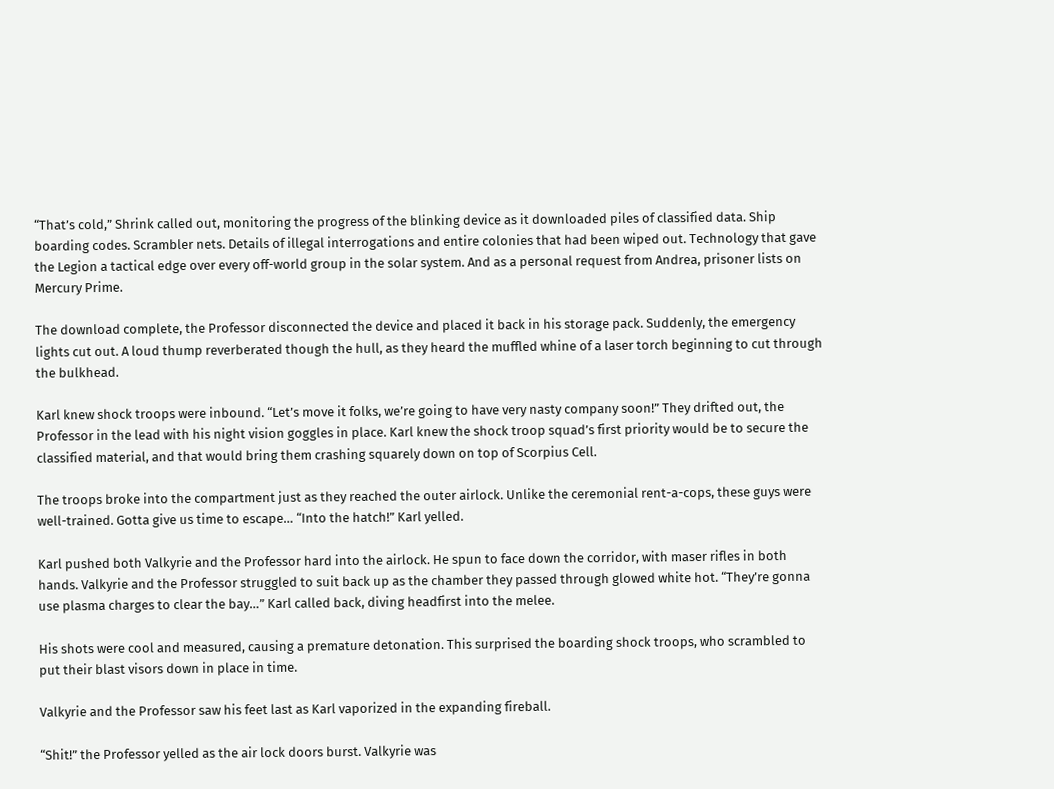“That’s cold,” Shrink called out, monitoring the progress of the blinking device as it downloaded piles of classified data. Ship boarding codes. Scrambler nets. Details of illegal interrogations and entire colonies that had been wiped out. Technology that gave the Legion a tactical edge over every off-world group in the solar system. And as a personal request from Andrea, prisoner lists on Mercury Prime.

The download complete, the Professor disconnected the device and placed it back in his storage pack. Suddenly, the emergency lights cut out. A loud thump reverberated though the hull, as they heard the muffled whine of a laser torch beginning to cut through the bulkhead.

Karl knew shock troops were inbound. “Let’s move it folks, we’re going to have very nasty company soon!” They drifted out, the Professor in the lead with his night vision goggles in place. Karl knew the shock troop squad’s first priority would be to secure the classified material, and that would bring them crashing squarely down on top of Scorpius Cell.

The troops broke into the compartment just as they reached the outer airlock. Unlike the ceremonial rent-a-cops, these guys were well-trained. Gotta give us time to escape… “Into the hatch!” Karl yelled.

Karl pushed both Valkyrie and the Professor hard into the airlock. He spun to face down the corridor, with maser rifles in both hands. Valkyrie and the Professor struggled to suit back up as the chamber they passed through glowed white hot. “They’re gonna use plasma charges to clear the bay…” Karl called back, diving headfirst into the melee.

His shots were cool and measured, causing a premature detonation. This surprised the boarding shock troops, who scrambled to put their blast visors down in place in time.

Valkyrie and the Professor saw his feet last as Karl vaporized in the expanding fireball.

“Shit!” the Professor yelled as the air lock doors burst. Valkyrie was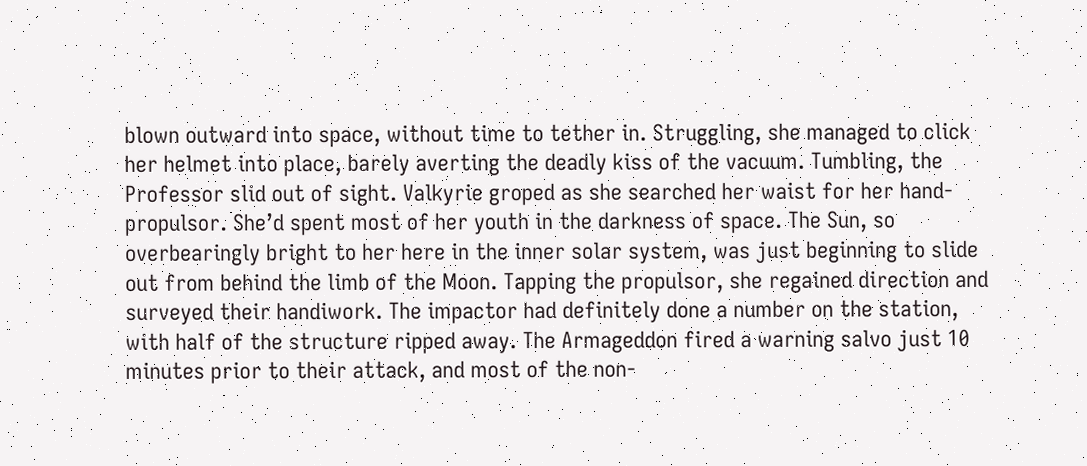blown outward into space, without time to tether in. Struggling, she managed to click her helmet into place, barely averting the deadly kiss of the vacuum. Tumbling, the Professor slid out of sight. Valkyrie groped as she searched her waist for her hand-propulsor. She’d spent most of her youth in the darkness of space. The Sun, so overbearingly bright to her here in the inner solar system, was just beginning to slide out from behind the limb of the Moon. Tapping the propulsor, she regained direction and surveyed their handiwork. The impactor had definitely done a number on the station, with half of the structure ripped away. The Armageddon fired a warning salvo just 10 minutes prior to their attack, and most of the non-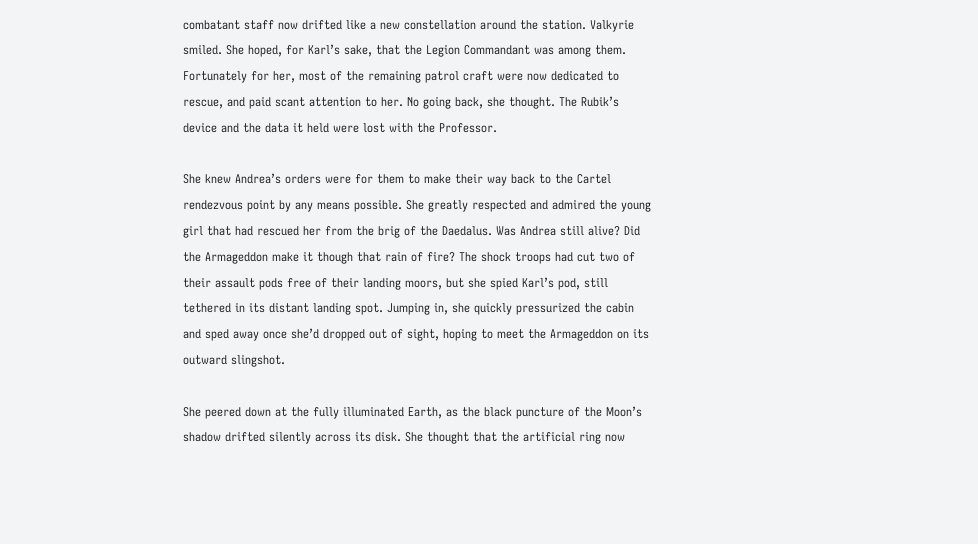combatant staff now drifted like a new constellation around the station. Valkyrie smiled. She hoped, for Karl’s sake, that the Legion Commandant was among them. Fortunately for her, most of the remaining patrol craft were now dedicated to rescue, and paid scant attention to her. No going back, she thought. The Rubik’s device and the data it held were lost with the Professor.

She knew Andrea’s orders were for them to make their way back to the Cartel rendezvous point by any means possible. She greatly respected and admired the young girl that had rescued her from the brig of the Daedalus. Was Andrea still alive? Did the Armageddon make it though that rain of fire? The shock troops had cut two of their assault pods free of their landing moors, but she spied Karl’s pod, still tethered in its distant landing spot. Jumping in, she quickly pressurized the cabin and sped away once she’d dropped out of sight, hoping to meet the Armageddon on its outward slingshot.

She peered down at the fully illuminated Earth, as the black puncture of the Moon’s shadow drifted silently across its disk. She thought that the artificial ring now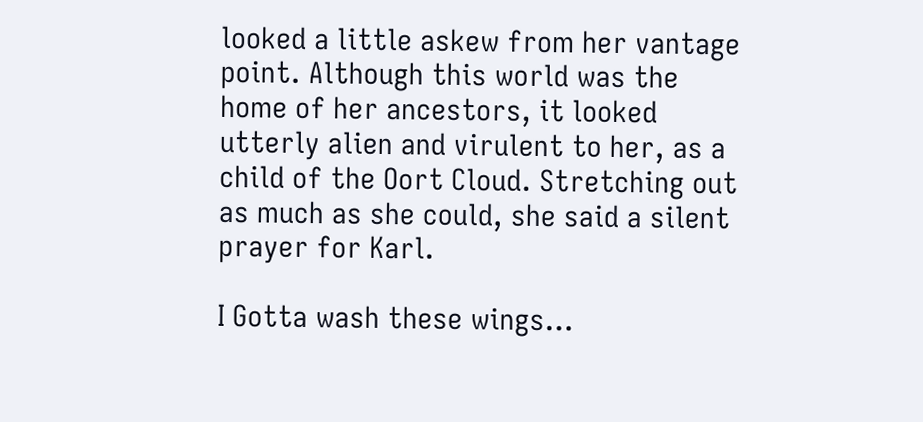looked a little askew from her vantage point. Although this world was the home of her ancestors, it looked utterly alien and virulent to her, as a child of the Oort Cloud. Stretching out as much as she could, she said a silent prayer for Karl.

I Gotta wash these wings…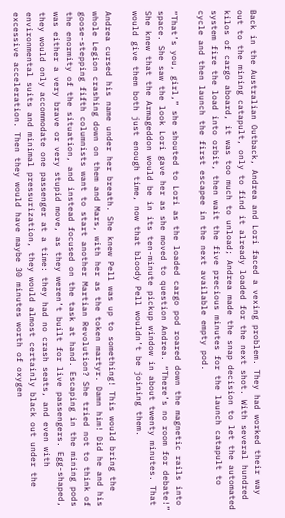Back in the Australian Outback, Andrea and Lori faced a vexing problem. They had worked their way out to the mining catapult, only to find it already loaded for the next shot. With several hundred kilos of cargo aboard, it was too much to unload; Andrea made the snap decision to let the automated system fire the load into orbit, then wait the five precious minutes for the launch catapult to cycle and then launch the first escapee in the next available empty pod.

“That’s you, girl,” she shouted to Lori as the loaded cargo pod roared down the magnetic rails into space. She saw the look Lori gave her as she moved to question Andrea. “There’s no room for debate!” She knew that the Armageddon would be in its ten-minute pickup window in about twenty minutes. That would give them both just enough time, now that bloody Pell wouldn’t be joining them.

Andrea cursed his name under her breath. She knew Pell was up to something! This would bring the whole Legion crashing down on them and Mars, with her as the token martyr. Damn him! Did he and his goose-stepping fifth columnists want to start another Martian Revolution? She tried not to think of the enormity of the situation, and instead focused on the task at hand. Escaping in the mining pods was either a very brave or very stupid move, as they weren’t built for live passengers. Egg-shaped, they would only accommodate one passenger at a time: they had no crash seats, and even with environmental suits and minimal pressurization, they would almost certainly black out under the excessive acceleration. Then they would have maybe 30 minutes worth of oxygen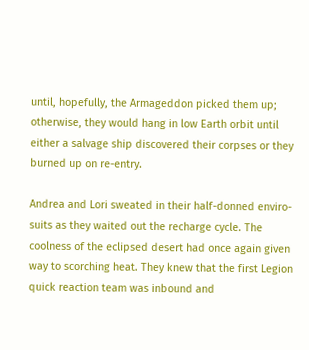until, hopefully, the Armageddon picked them up; otherwise, they would hang in low Earth orbit until either a salvage ship discovered their corpses or they burned up on re-entry.

Andrea and Lori sweated in their half-donned enviro-suits as they waited out the recharge cycle. The coolness of the eclipsed desert had once again given way to scorching heat. They knew that the first Legion quick reaction team was inbound and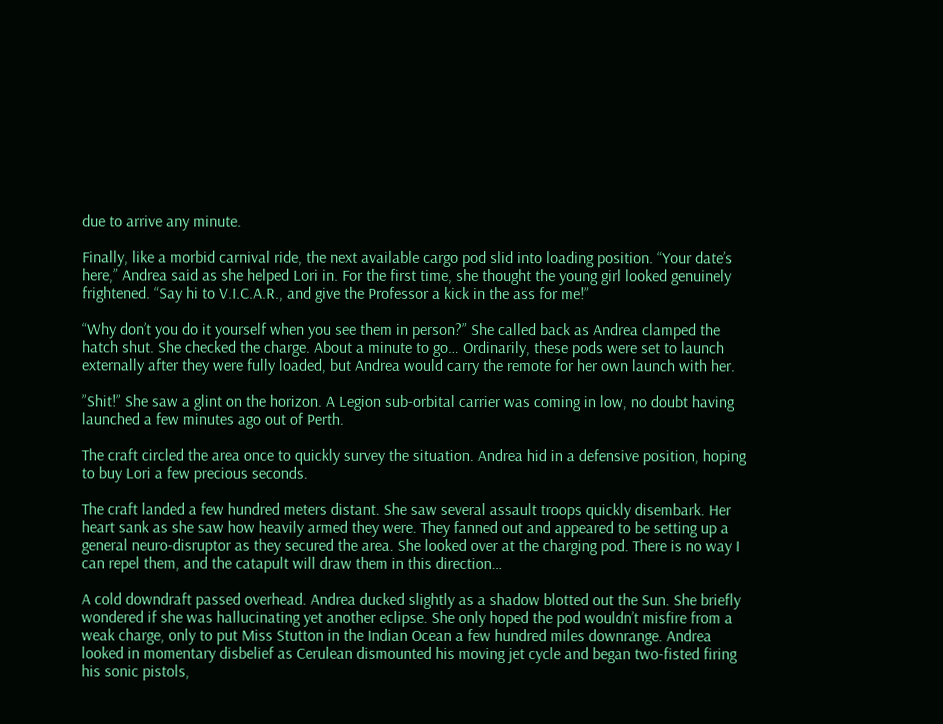due to arrive any minute.

Finally, like a morbid carnival ride, the next available cargo pod slid into loading position. “Your date’s here,” Andrea said as she helped Lori in. For the first time, she thought the young girl looked genuinely frightened. “Say hi to V.I.C.A.R., and give the Professor a kick in the ass for me!”

“Why don’t you do it yourself when you see them in person?” She called back as Andrea clamped the hatch shut. She checked the charge. About a minute to go… Ordinarily, these pods were set to launch externally after they were fully loaded, but Andrea would carry the remote for her own launch with her.

”Shit!” She saw a glint on the horizon. A Legion sub-orbital carrier was coming in low, no doubt having launched a few minutes ago out of Perth.

The craft circled the area once to quickly survey the situation. Andrea hid in a defensive position, hoping to buy Lori a few precious seconds.

The craft landed a few hundred meters distant. She saw several assault troops quickly disembark. Her heart sank as she saw how heavily armed they were. They fanned out and appeared to be setting up a general neuro-disruptor as they secured the area. She looked over at the charging pod. There is no way I can repel them, and the catapult will draw them in this direction…

A cold downdraft passed overhead. Andrea ducked slightly as a shadow blotted out the Sun. She briefly wondered if she was hallucinating yet another eclipse. She only hoped the pod wouldn’t misfire from a weak charge, only to put Miss Stutton in the Indian Ocean a few hundred miles downrange. Andrea looked in momentary disbelief as Cerulean dismounted his moving jet cycle and began two-fisted firing his sonic pistols,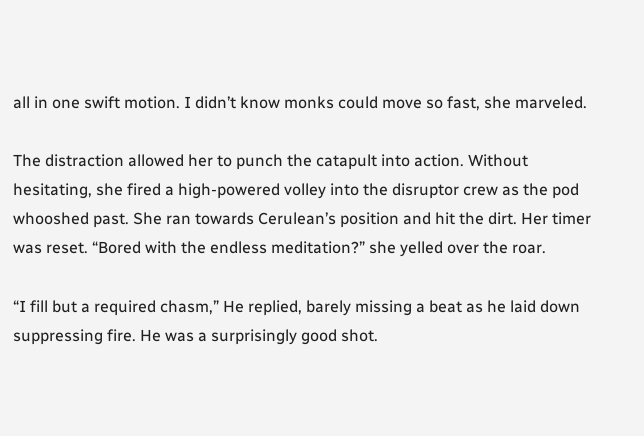all in one swift motion. I didn’t know monks could move so fast, she marveled.

The distraction allowed her to punch the catapult into action. Without hesitating, she fired a high-powered volley into the disruptor crew as the pod whooshed past. She ran towards Cerulean’s position and hit the dirt. Her timer was reset. “Bored with the endless meditation?” she yelled over the roar.

“I fill but a required chasm,” He replied, barely missing a beat as he laid down suppressing fire. He was a surprisingly good shot.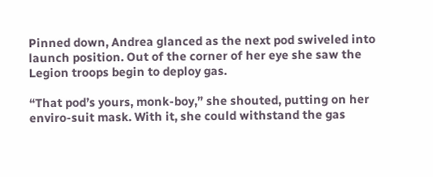Pinned down, Andrea glanced as the next pod swiveled into launch position. Out of the corner of her eye she saw the Legion troops begin to deploy gas.

“That pod’s yours, monk-boy,” she shouted, putting on her enviro-suit mask. With it, she could withstand the gas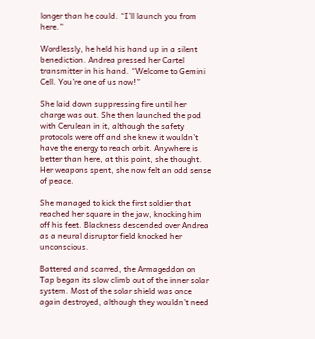longer than he could. “I’ll launch you from here.”

Wordlessly, he held his hand up in a silent benediction. Andrea pressed her Cartel transmitter in his hand. “Welcome to Gemini Cell. You’re one of us now!”

She laid down suppressing fire until her charge was out. She then launched the pod with Cerulean in it, although the safety protocols were off and she knew it wouldn’t have the energy to reach orbit. Anywhere is better than here, at this point, she thought. Her weapons spent, she now felt an odd sense of peace.

She managed to kick the first soldier that reached her square in the jaw, knocking him off his feet. Blackness descended over Andrea as a neural disruptor field knocked her unconscious.

Battered and scarred, the Armageddon on Tap began its slow climb out of the inner solar system. Most of the solar shield was once again destroyed, although they wouldn’t need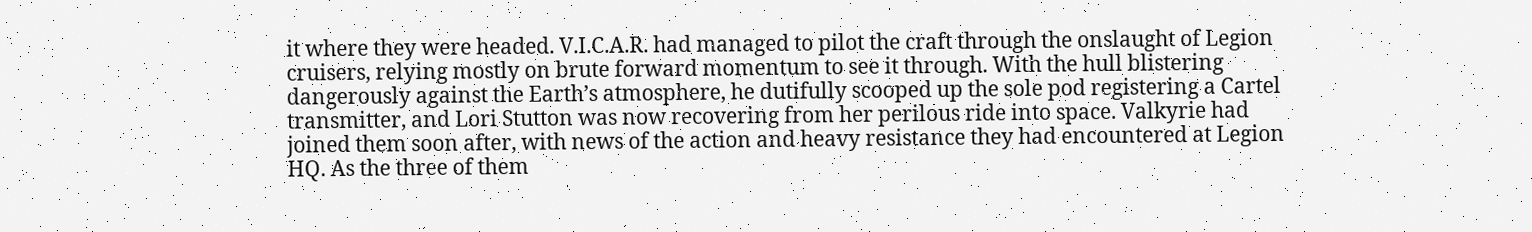it where they were headed. V.I.C.A.R. had managed to pilot the craft through the onslaught of Legion cruisers, relying mostly on brute forward momentum to see it through. With the hull blistering dangerously against the Earth’s atmosphere, he dutifully scooped up the sole pod registering a Cartel transmitter, and Lori Stutton was now recovering from her perilous ride into space. Valkyrie had joined them soon after, with news of the action and heavy resistance they had encountered at Legion HQ. As the three of them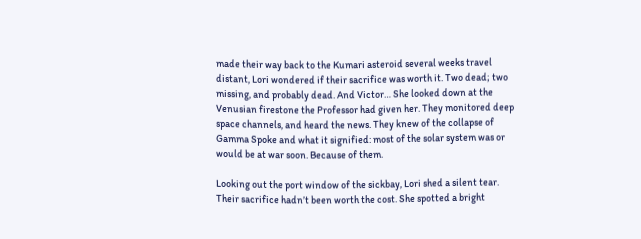made their way back to the Kumari asteroid several weeks travel distant, Lori wondered if their sacrifice was worth it. Two dead; two missing, and probably dead. And Victor… She looked down at the Venusian firestone the Professor had given her. They monitored deep space channels, and heard the news. They knew of the collapse of Gamma Spoke and what it signified: most of the solar system was or would be at war soon. Because of them.

Looking out the port window of the sickbay, Lori shed a silent tear. Their sacrifice hadn’t been worth the cost. She spotted a bright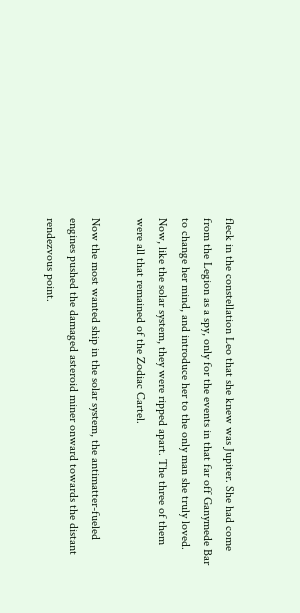fleck in the constellation Leo that she knew was Jupiter. She had come from the Legion as a spy, only for the events in that far off Ganymede Bar to change her mind, and introduce her to the only man she truly loved. Now, like the solar system, they were ripped apart. The three of them were all that remained of the Zodiac Cartel.

Now the most wanted ship in the solar system, the antimatter-fueled engines pushed the damaged asteroid miner onward towards the distant rendezvous point.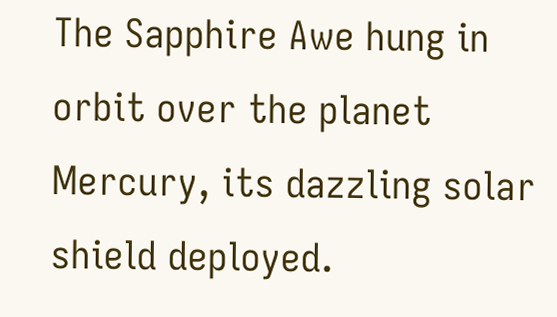The Sapphire Awe hung in orbit over the planet Mercury, its dazzling solar shield deployed.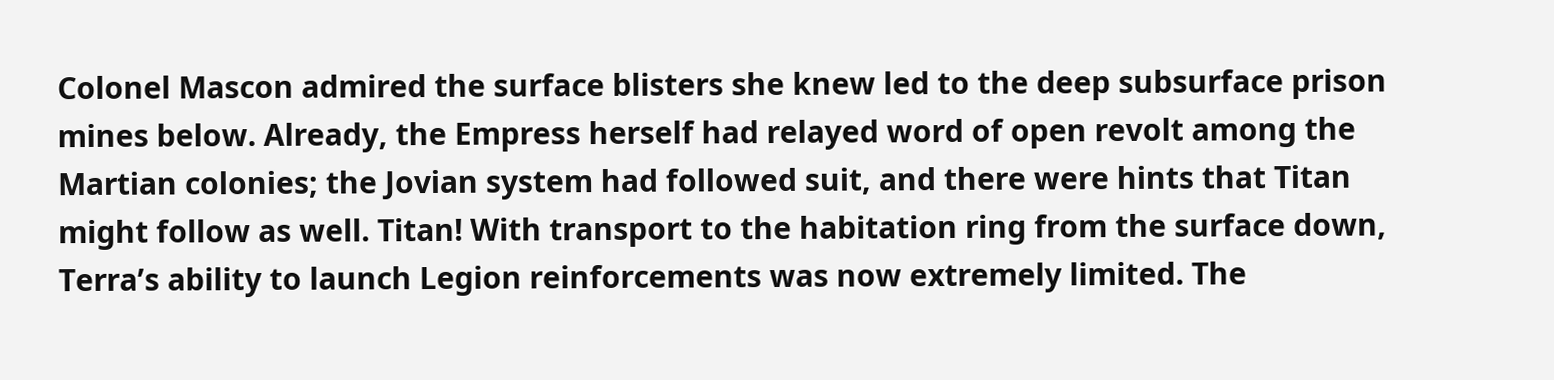Colonel Mascon admired the surface blisters she knew led to the deep subsurface prison mines below. Already, the Empress herself had relayed word of open revolt among the Martian colonies; the Jovian system had followed suit, and there were hints that Titan might follow as well. Titan! With transport to the habitation ring from the surface down, Terra’s ability to launch Legion reinforcements was now extremely limited. The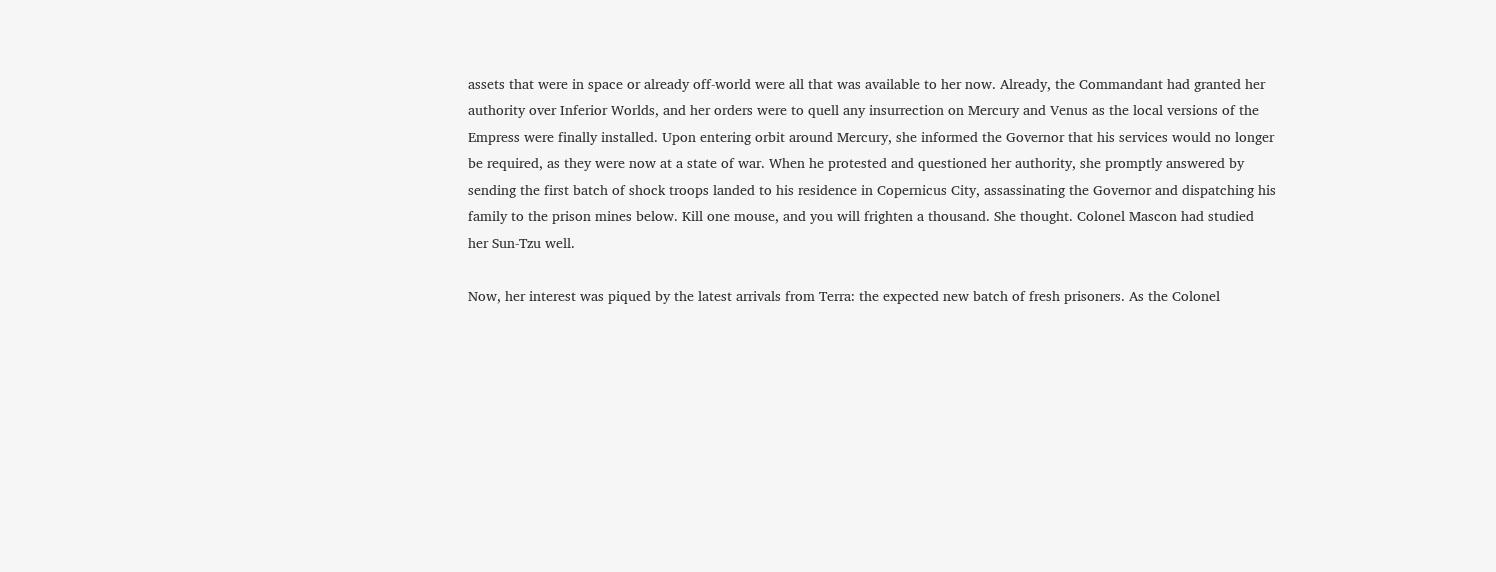assets that were in space or already off-world were all that was available to her now. Already, the Commandant had granted her authority over Inferior Worlds, and her orders were to quell any insurrection on Mercury and Venus as the local versions of the Empress were finally installed. Upon entering orbit around Mercury, she informed the Governor that his services would no longer be required, as they were now at a state of war. When he protested and questioned her authority, she promptly answered by sending the first batch of shock troops landed to his residence in Copernicus City, assassinating the Governor and dispatching his family to the prison mines below. Kill one mouse, and you will frighten a thousand. She thought. Colonel Mascon had studied her Sun-Tzu well.

Now, her interest was piqued by the latest arrivals from Terra: the expected new batch of fresh prisoners. As the Colonel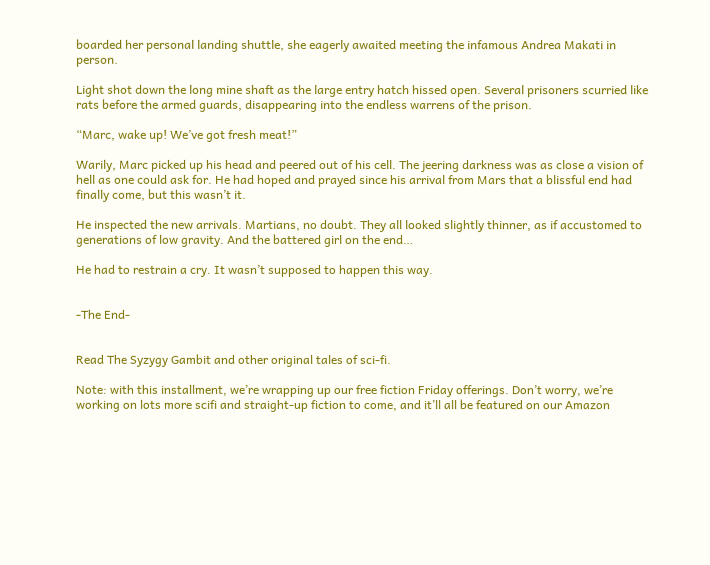boarded her personal landing shuttle, she eagerly awaited meeting the infamous Andrea Makati in person.

Light shot down the long mine shaft as the large entry hatch hissed open. Several prisoners scurried like rats before the armed guards, disappearing into the endless warrens of the prison.

“Marc, wake up! We’ve got fresh meat!”

Warily, Marc picked up his head and peered out of his cell. The jeering darkness was as close a vision of hell as one could ask for. He had hoped and prayed since his arrival from Mars that a blissful end had finally come, but this wasn’t it.

He inspected the new arrivals. Martians, no doubt. They all looked slightly thinner, as if accustomed to generations of low gravity. And the battered girl on the end…

He had to restrain a cry. It wasn’t supposed to happen this way.


-The End-


Read The Syzygy Gambit and other original tales of sci-fi.

Note: with this installment, we’re wrapping up our free fiction Friday offerings. Don’t worry, we’re working on lots more scifi and straight-up fiction to come, and it’ll all be featured on our Amazon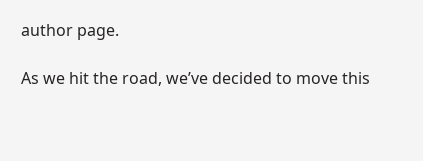author page.

As we hit the road, we’ve decided to move this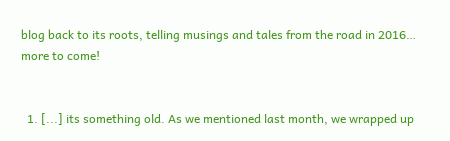blog back to its roots, telling musings and tales from the road in 2016… more to come!


  1. [...] its something old. As we mentioned last month, we wrapped up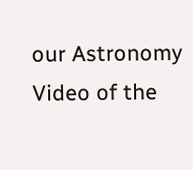our Astronomy Video of the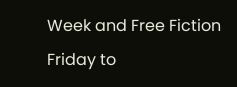Week and Free Fiction Friday to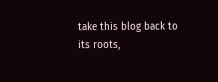take this blog back to its roots,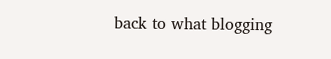back to what blogging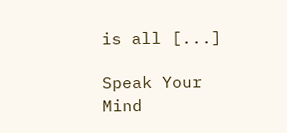is all [...]

Speak Your Mind